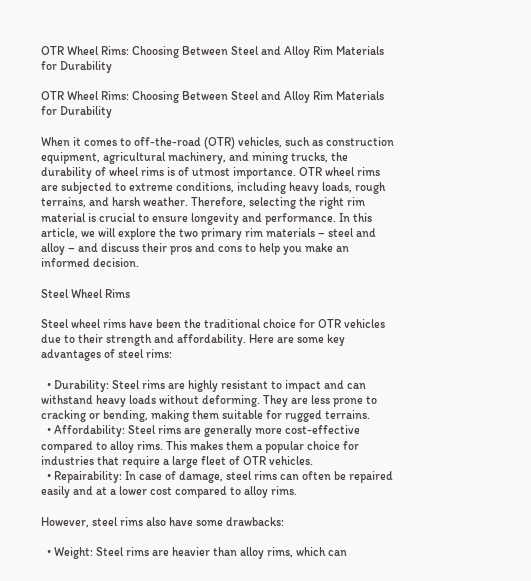OTR Wheel Rims: Choosing Between Steel and Alloy Rim Materials for Durability

OTR Wheel Rims: Choosing Between Steel and Alloy Rim Materials for Durability

When it comes to off-the-road (OTR) vehicles, such as construction equipment, agricultural machinery, and mining trucks, the durability of wheel rims is of utmost importance. OTR wheel rims are subjected to extreme conditions, including heavy loads, rough terrains, and harsh weather. Therefore, selecting the right rim material is crucial to ensure longevity and performance. In this article, we will explore the two primary rim materials – steel and alloy – and discuss their pros and cons to help you make an informed decision.

Steel Wheel Rims

Steel wheel rims have been the traditional choice for OTR vehicles due to their strength and affordability. Here are some key advantages of steel rims:

  • Durability: Steel rims are highly resistant to impact and can withstand heavy loads without deforming. They are less prone to cracking or bending, making them suitable for rugged terrains.
  • Affordability: Steel rims are generally more cost-effective compared to alloy rims. This makes them a popular choice for industries that require a large fleet of OTR vehicles.
  • Repairability: In case of damage, steel rims can often be repaired easily and at a lower cost compared to alloy rims.

However, steel rims also have some drawbacks:

  • Weight: Steel rims are heavier than alloy rims, which can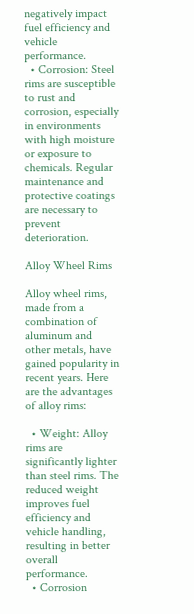negatively impact fuel efficiency and vehicle performance.
  • Corrosion: Steel rims are susceptible to rust and corrosion, especially in environments with high moisture or exposure to chemicals. Regular maintenance and protective coatings are necessary to prevent deterioration.

Alloy Wheel Rims

Alloy wheel rims, made from a combination of aluminum and other metals, have gained popularity in recent years. Here are the advantages of alloy rims:

  • Weight: Alloy rims are significantly lighter than steel rims. The reduced weight improves fuel efficiency and vehicle handling, resulting in better overall performance.
  • Corrosion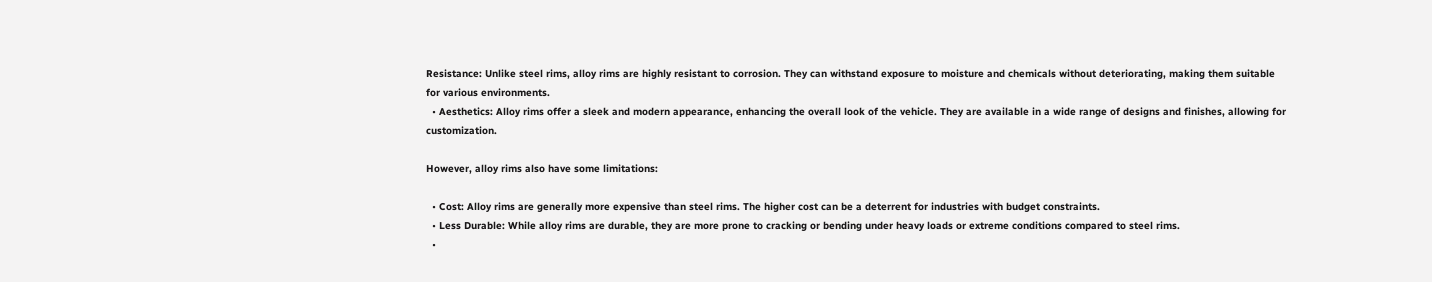Resistance: Unlike steel rims, alloy rims are highly resistant to corrosion. They can withstand exposure to moisture and chemicals without deteriorating, making them suitable for various environments.
  • Aesthetics: Alloy rims offer a sleek and modern appearance, enhancing the overall look of the vehicle. They are available in a wide range of designs and finishes, allowing for customization.

However, alloy rims also have some limitations:

  • Cost: Alloy rims are generally more expensive than steel rims. The higher cost can be a deterrent for industries with budget constraints.
  • Less Durable: While alloy rims are durable, they are more prone to cracking or bending under heavy loads or extreme conditions compared to steel rims.
  •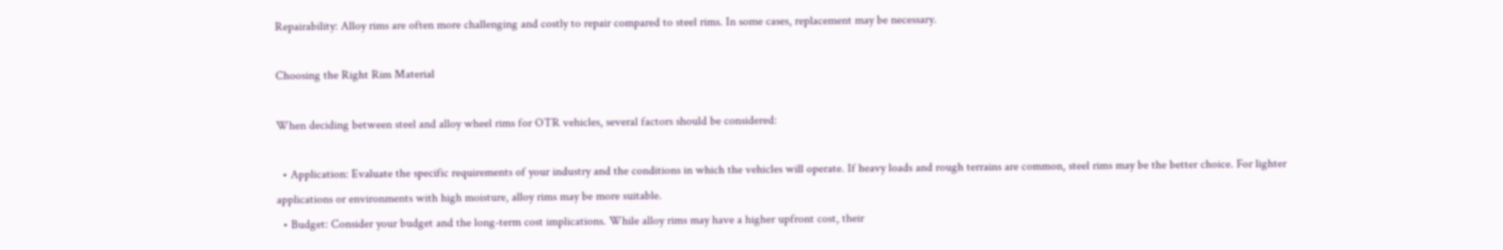Repairability: Alloy rims are often more challenging and costly to repair compared to steel rims. In some cases, replacement may be necessary.

Choosing the Right Rim Material

When deciding between steel and alloy wheel rims for OTR vehicles, several factors should be considered:

  • Application: Evaluate the specific requirements of your industry and the conditions in which the vehicles will operate. If heavy loads and rough terrains are common, steel rims may be the better choice. For lighter applications or environments with high moisture, alloy rims may be more suitable.
  • Budget: Consider your budget and the long-term cost implications. While alloy rims may have a higher upfront cost, their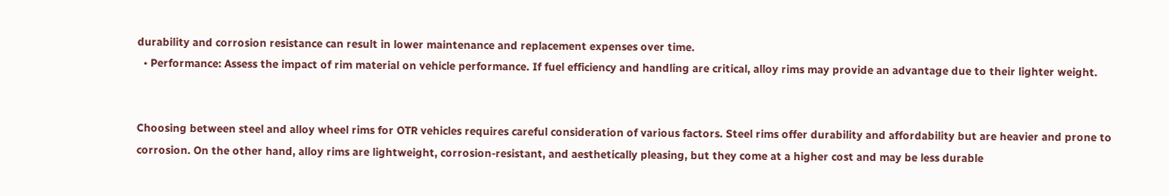durability and corrosion resistance can result in lower maintenance and replacement expenses over time.
  • Performance: Assess the impact of rim material on vehicle performance. If fuel efficiency and handling are critical, alloy rims may provide an advantage due to their lighter weight.


Choosing between steel and alloy wheel rims for OTR vehicles requires careful consideration of various factors. Steel rims offer durability and affordability but are heavier and prone to corrosion. On the other hand, alloy rims are lightweight, corrosion-resistant, and aesthetically pleasing, but they come at a higher cost and may be less durable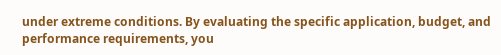under extreme conditions. By evaluating the specific application, budget, and performance requirements, you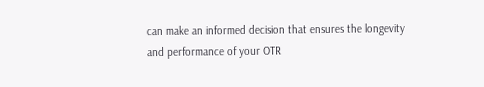can make an informed decision that ensures the longevity and performance of your OTR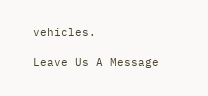vehicles.

Leave Us A Message